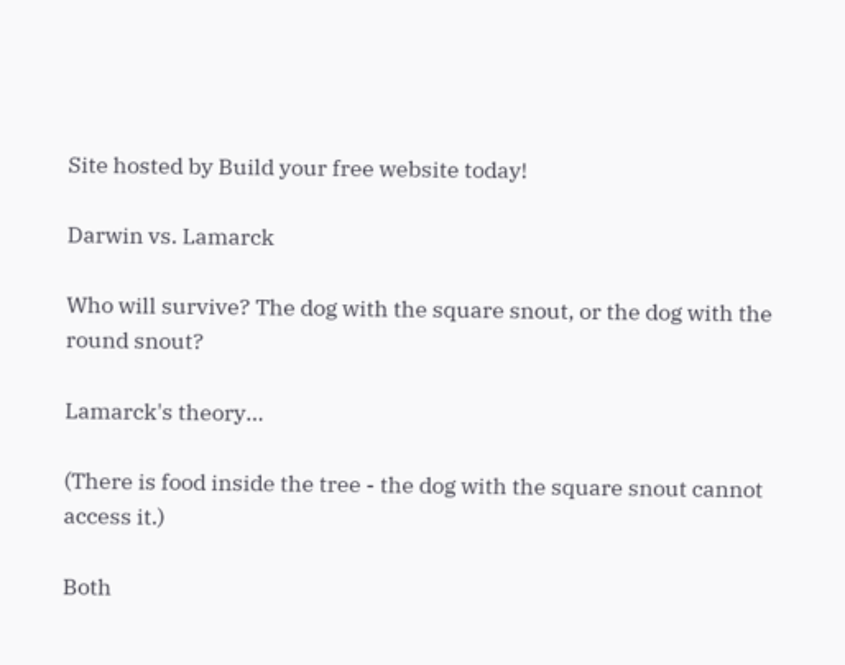Site hosted by Build your free website today!

Darwin vs. Lamarck

Who will survive? The dog with the square snout, or the dog with the round snout?

Lamarck's theory...

(There is food inside the tree - the dog with the square snout cannot access it.)

Both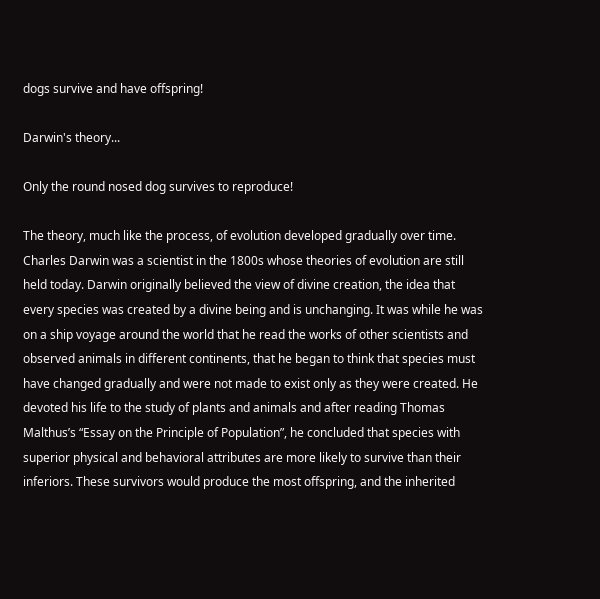dogs survive and have offspring!

Darwin's theory...

Only the round nosed dog survives to reproduce!

The theory, much like the process, of evolution developed gradually over time. Charles Darwin was a scientist in the 1800s whose theories of evolution are still held today. Darwin originally believed the view of divine creation, the idea that every species was created by a divine being and is unchanging. It was while he was on a ship voyage around the world that he read the works of other scientists and observed animals in different continents, that he began to think that species must have changed gradually and were not made to exist only as they were created. He devoted his life to the study of plants and animals and after reading Thomas Malthus’s “Essay on the Principle of Population”, he concluded that species with superior physical and behavioral attributes are more likely to survive than their inferiors. These survivors would produce the most offspring, and the inherited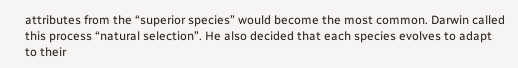attributes from the “superior species” would become the most common. Darwin called this process “natural selection”. He also decided that each species evolves to adapt to their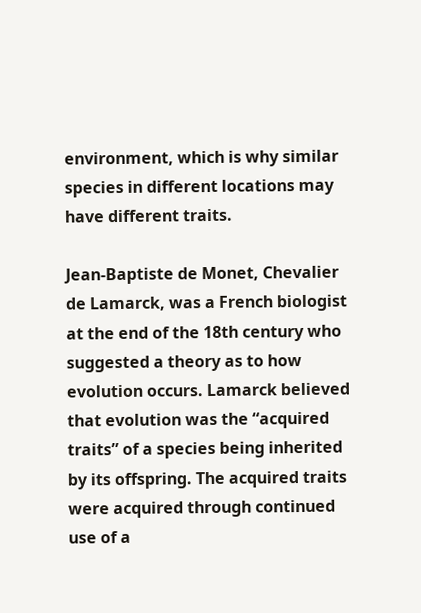environment, which is why similar species in different locations may have different traits.

Jean-Baptiste de Monet, Chevalier de Lamarck, was a French biologist at the end of the 18th century who suggested a theory as to how evolution occurs. Lamarck believed that evolution was the “acquired traits” of a species being inherited by its offspring. The acquired traits were acquired through continued use of a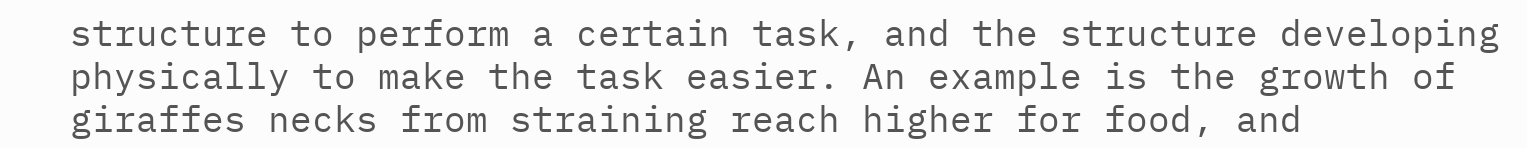structure to perform a certain task, and the structure developing physically to make the task easier. An example is the growth of giraffes necks from straining reach higher for food, and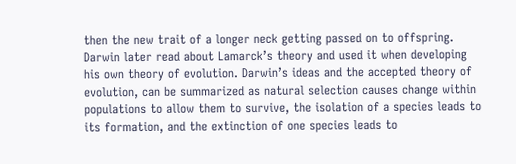then the new trait of a longer neck getting passed on to offspring. Darwin later read about Lamarck’s theory and used it when developing his own theory of evolution. Darwin’s ideas and the accepted theory of evolution, can be summarized as natural selection causes change within populations to allow them to survive, the isolation of a species leads to its formation, and the extinction of one species leads to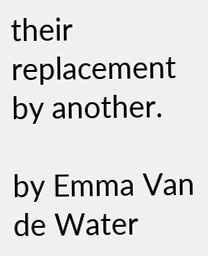their replacement by another.

by Emma Van de Water